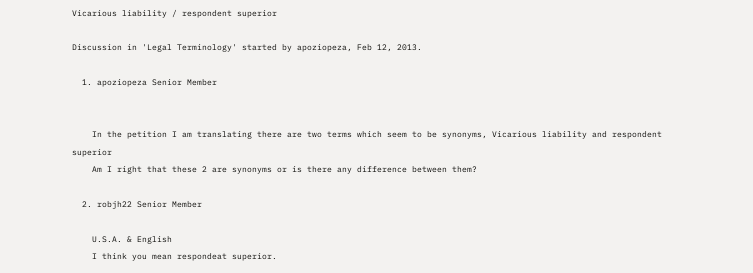Vicarious liability / respondent superior

Discussion in 'Legal Terminology' started by apoziopeza, Feb 12, 2013.

  1. apoziopeza Senior Member


    In the petition I am translating there are two terms which seem to be synonyms, Vicarious liability and respondent superior
    Am I right that these 2 are synonyms or is there any difference between them?

  2. robjh22 Senior Member

    U.S.A. & English
    I think you mean respondeat superior.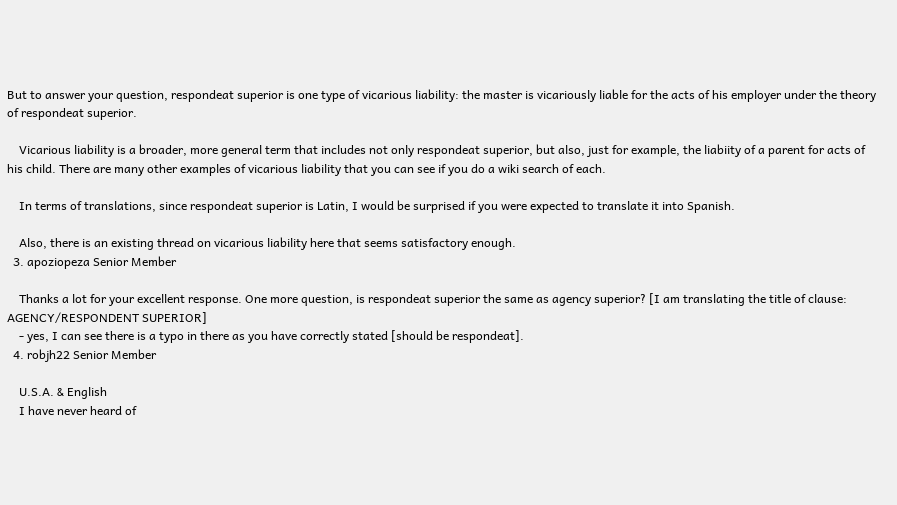But to answer your question, respondeat superior is one type of vicarious liability: the master is vicariously liable for the acts of his employer under the theory of respondeat superior.

    Vicarious liability is a broader, more general term that includes not only respondeat superior, but also, just for example, the liabiity of a parent for acts of his child. There are many other examples of vicarious liability that you can see if you do a wiki search of each.

    In terms of translations, since respondeat superior is Latin, I would be surprised if you were expected to translate it into Spanish.

    Also, there is an existing thread on vicarious liability here that seems satisfactory enough.
  3. apoziopeza Senior Member

    Thanks a lot for your excellent response. One more question, is respondeat superior the same as agency superior? [I am translating the title of clause: AGENCY/RESPONDENT SUPERIOR]
    - yes, I can see there is a typo in there as you have correctly stated [should be respondeat].
  4. robjh22 Senior Member

    U.S.A. & English
    I have never heard of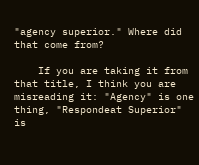"agency superior." Where did that come from?

    If you are taking it from that title, I think you are misreading it: "Agency" is one thing, "Respondeat Superior" is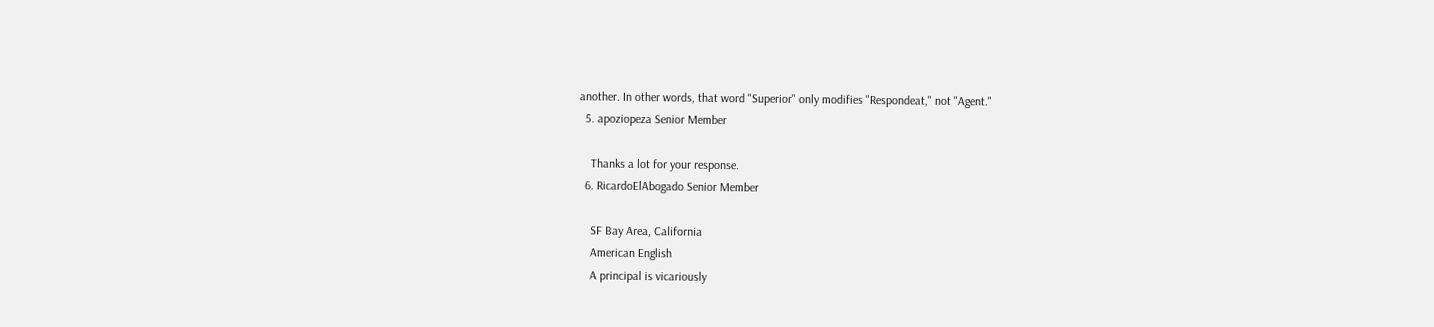another. In other words, that word "Superior" only modifies "Respondeat," not "Agent."
  5. apoziopeza Senior Member

    Thanks a lot for your response.
  6. RicardoElAbogado Senior Member

    SF Bay Area, California
    American English
    A principal is vicariously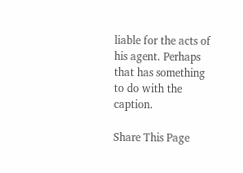liable for the acts of his agent. Perhaps that has something to do with the caption.

Share This Page